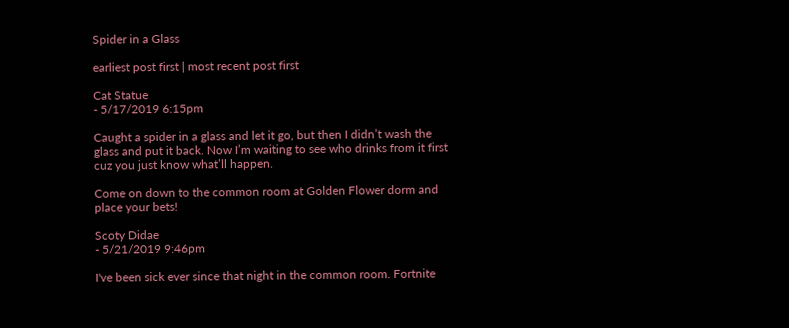Spider in a Glass

earliest post first | most recent post first

Cat Statue
- 5/17/2019 6:15pm

Caught a spider in a glass and let it go, but then I didn’t wash the glass and put it back. Now I’m waiting to see who drinks from it first cuz you just know what’ll happen.

Come on down to the common room at Golden Flower dorm and place your bets!

Scoty Didae
- 5/21/2019 9:46pm

I've been sick ever since that night in the common room. Fortnite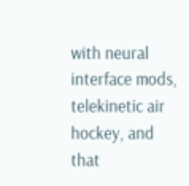with neural interface mods, telekinetic air hockey, and that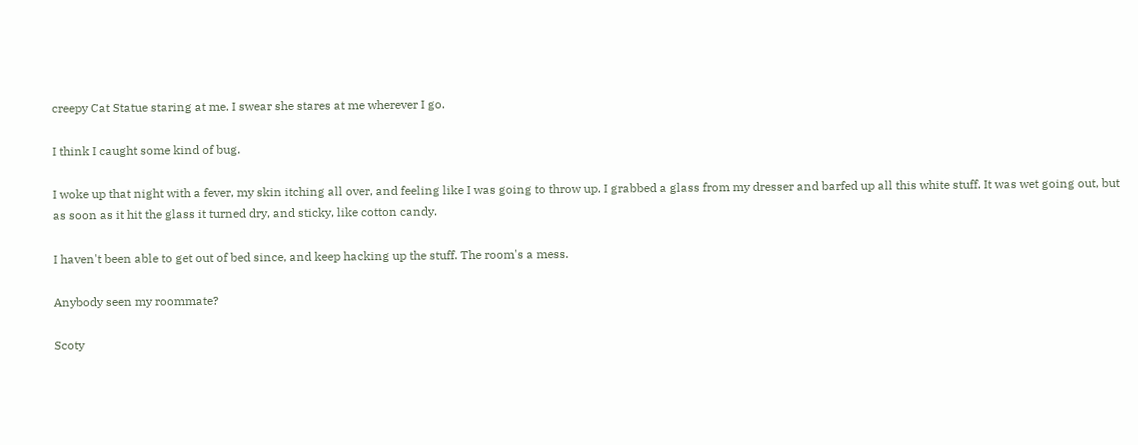creepy Cat Statue staring at me. I swear she stares at me wherever I go.

I think I caught some kind of bug.

I woke up that night with a fever, my skin itching all over, and feeling like I was going to throw up. I grabbed a glass from my dresser and barfed up all this white stuff. It was wet going out, but as soon as it hit the glass it turned dry, and sticky, like cotton candy.

I haven't been able to get out of bed since, and keep hacking up the stuff. The room's a mess.

Anybody seen my roommate?

Scoty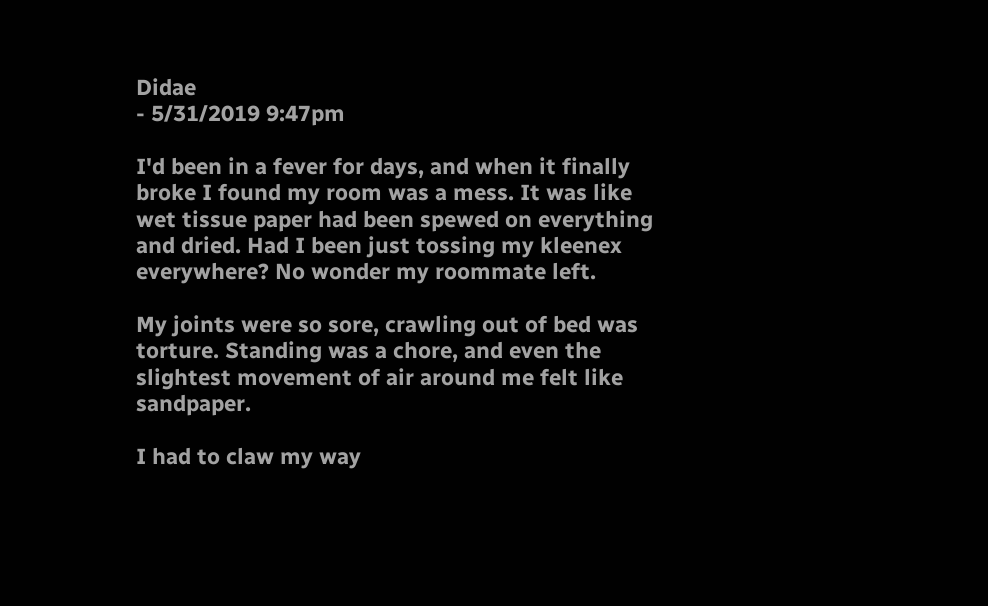Didae
- 5/31/2019 9:47pm

I'd been in a fever for days, and when it finally broke I found my room was a mess. It was like wet tissue paper had been spewed on everything and dried. Had I been just tossing my kleenex everywhere? No wonder my roommate left.

My joints were so sore, crawling out of bed was torture. Standing was a chore, and even the slightest movement of air around me felt like sandpaper.

I had to claw my way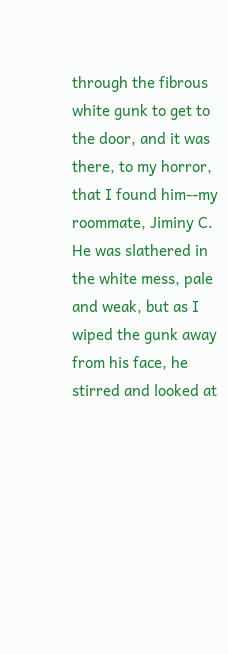through the fibrous white gunk to get to the door, and it was there, to my horror, that I found him--my roommate, Jiminy C. He was slathered in the white mess, pale and weak, but as I wiped the gunk away from his face, he stirred and looked at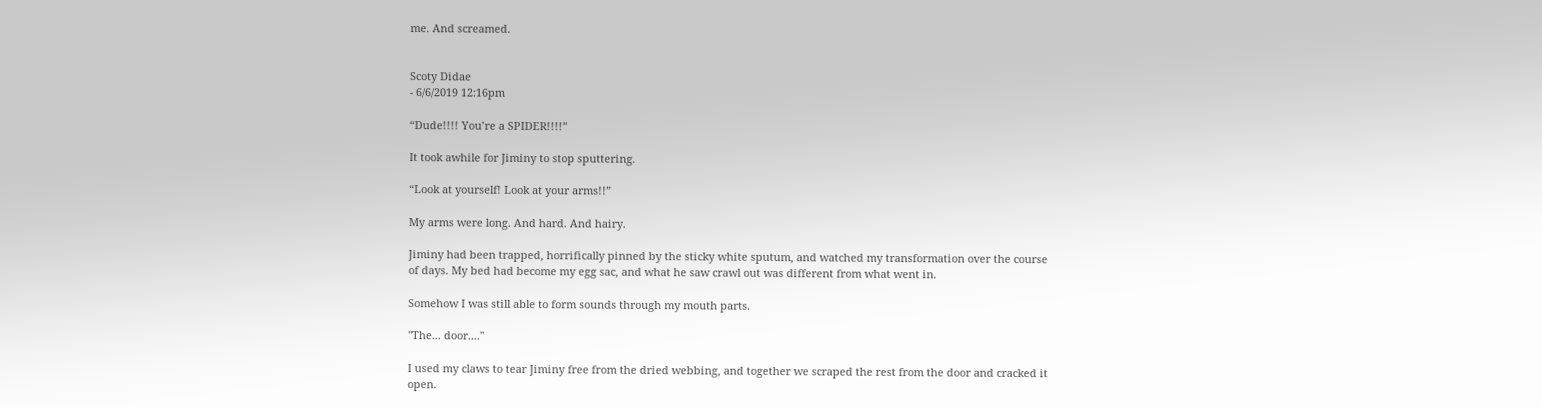me. And screamed.


Scoty Didae
- 6/6/2019 12:16pm

“Dude!!!! You’re a SPIDER!!!!”

It took awhile for Jiminy to stop sputtering.

“Look at yourself! Look at your arms!!”

My arms were long. And hard. And hairy.

Jiminy had been trapped, horrifically pinned by the sticky white sputum, and watched my transformation over the course of days. My bed had become my egg sac, and what he saw crawl out was different from what went in.

Somehow I was still able to form sounds through my mouth parts.

"The... door...."

I used my claws to tear Jiminy free from the dried webbing, and together we scraped the rest from the door and cracked it open.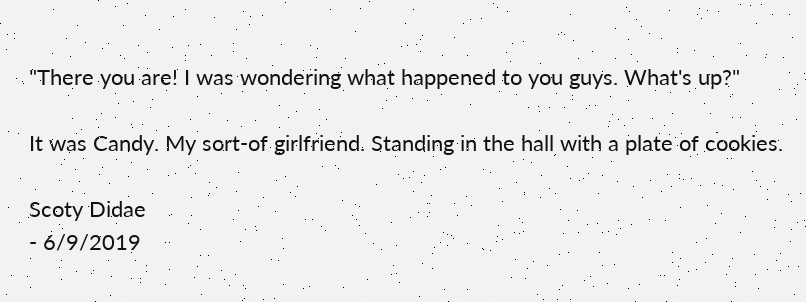"There you are! I was wondering what happened to you guys. What's up?"

It was Candy. My sort-of girlfriend. Standing in the hall with a plate of cookies.

Scoty Didae
- 6/9/2019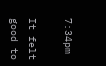7:34pm

It felt good to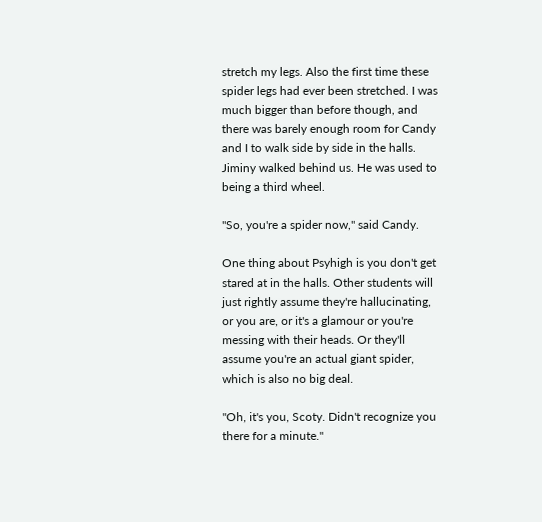stretch my legs. Also the first time these spider legs had ever been stretched. I was much bigger than before though, and there was barely enough room for Candy and I to walk side by side in the halls. Jiminy walked behind us. He was used to being a third wheel.

"So, you're a spider now," said Candy.

One thing about Psyhigh is you don't get stared at in the halls. Other students will just rightly assume they're hallucinating, or you are, or it's a glamour or you're messing with their heads. Or they'll assume you're an actual giant spider, which is also no big deal.

"Oh, it's you, Scoty. Didn't recognize you there for a minute."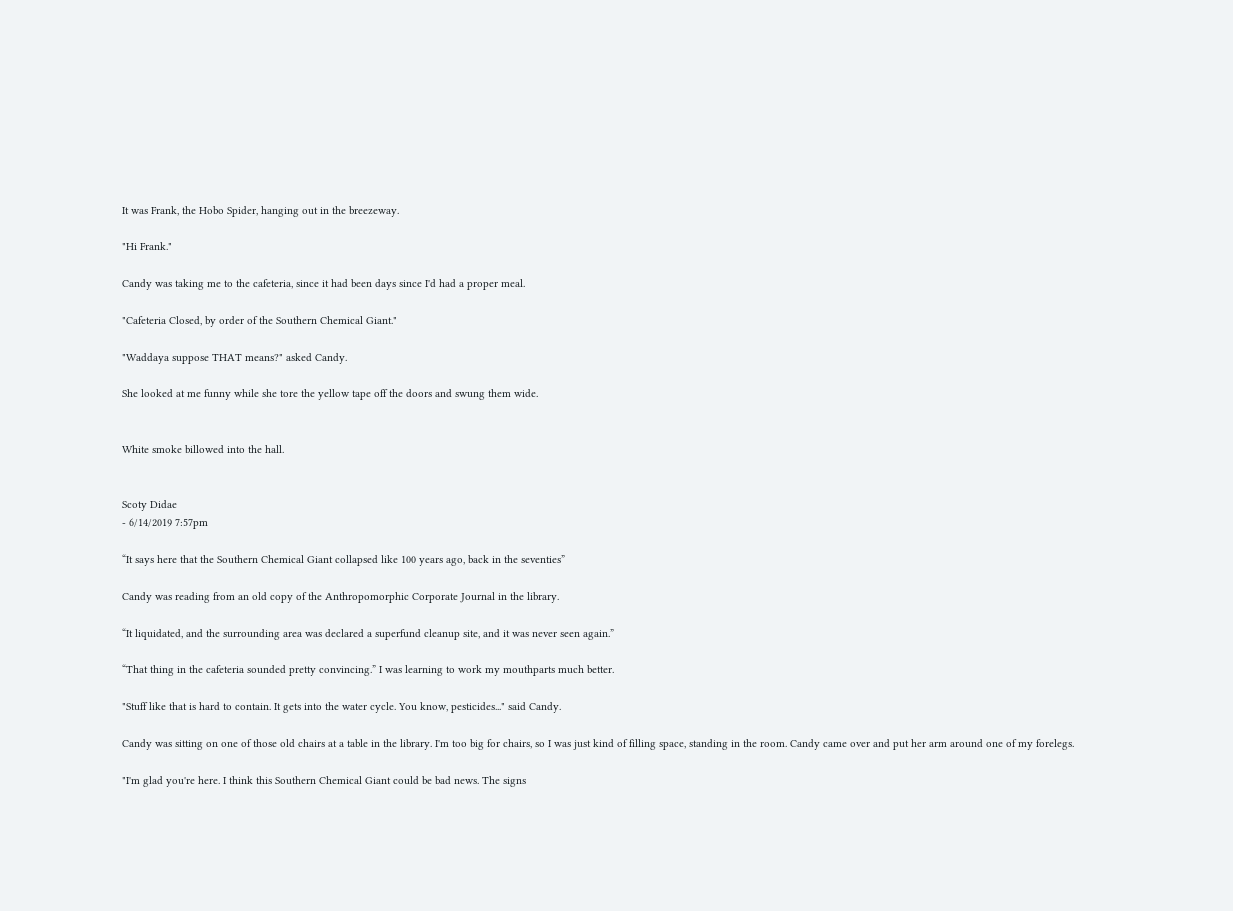It was Frank, the Hobo Spider, hanging out in the breezeway.

"Hi Frank."

Candy was taking me to the cafeteria, since it had been days since I'd had a proper meal.

"Cafeteria Closed, by order of the Southern Chemical Giant."

"Waddaya suppose THAT means?" asked Candy.

She looked at me funny while she tore the yellow tape off the doors and swung them wide.


White smoke billowed into the hall.


Scoty Didae
- 6/14/2019 7:57pm

“It says here that the Southern Chemical Giant collapsed like 100 years ago, back in the seventies”

Candy was reading from an old copy of the Anthropomorphic Corporate Journal in the library.

“It liquidated, and the surrounding area was declared a superfund cleanup site, and it was never seen again.”

“That thing in the cafeteria sounded pretty convincing.” I was learning to work my mouthparts much better.

"Stuff like that is hard to contain. It gets into the water cycle. You know, pesticides..." said Candy.

Candy was sitting on one of those old chairs at a table in the library. I'm too big for chairs, so I was just kind of filling space, standing in the room. Candy came over and put her arm around one of my forelegs.

"I'm glad you're here. I think this Southern Chemical Giant could be bad news. The signs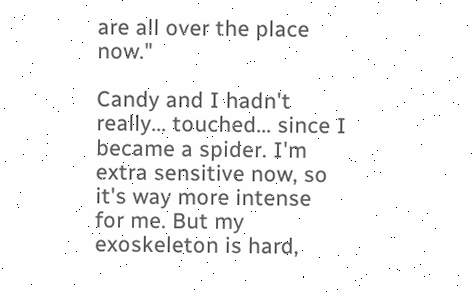are all over the place now."

Candy and I hadn't really... touched... since I became a spider. I'm extra sensitive now, so it's way more intense for me. But my exoskeleton is hard,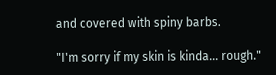and covered with spiny barbs.

"I'm sorry if my skin is kinda... rough."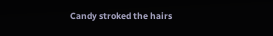Candy stroked the hairs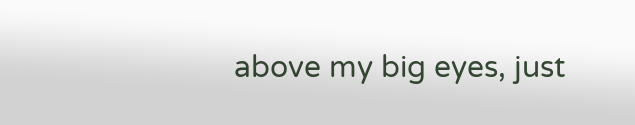above my big eyes, just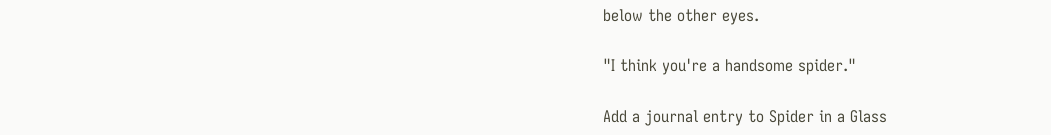below the other eyes.

"I think you're a handsome spider."

Add a journal entry to Spider in a Glass